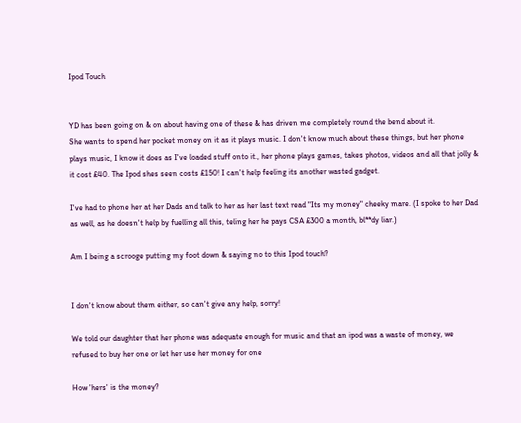Ipod Touch


YD has been going on & on about having one of these & has driven me completely round the bend about it.
She wants to spend her pocket money on it as it plays music. I don't know much about these things, but her phone plays music, I know it does as I've loaded stuff onto it., her phone plays games, takes photos, videos and all that jolly & it cost £40. The Ipod shes seen costs £150! I can't help feeling its another wasted gadget.

I've had to phone her at her Dads and talk to her as her last text read "Its my money" cheeky mare. (I spoke to her Dad as well, as he doesn't help by fuelling all this, teling her he pays CSA £300 a month, bl**dy liar.)

Am I being a scrooge putting my foot down & saying no to this Ipod touch?


I don't know about them either, so can't give any help, sorry!

We told our daughter that her phone was adequate enough for music and that an ipod was a waste of money, we refused to buy her one or let her use her money for one

How 'hers' is the money?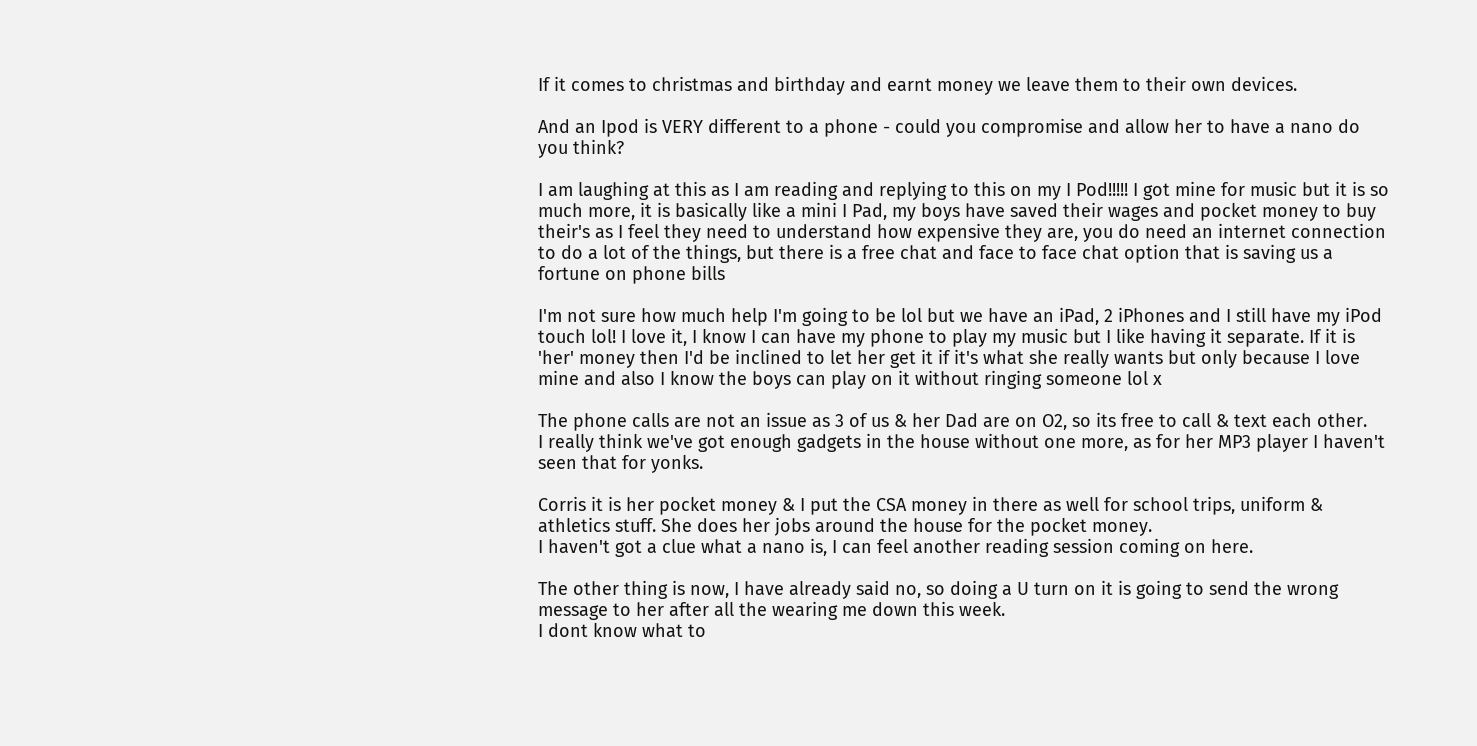If it comes to christmas and birthday and earnt money we leave them to their own devices.

And an Ipod is VERY different to a phone - could you compromise and allow her to have a nano do you think?

I am laughing at this as I am reading and replying to this on my I Pod!!!!! I got mine for music but it is so much more, it is basically like a mini I Pad, my boys have saved their wages and pocket money to buy their's as I feel they need to understand how expensive they are, you do need an internet connection to do a lot of the things, but there is a free chat and face to face chat option that is saving us a fortune on phone bills

I'm not sure how much help I'm going to be lol but we have an iPad, 2 iPhones and I still have my iPod touch lol! I love it, I know I can have my phone to play my music but I like having it separate. If it is 'her' money then I'd be inclined to let her get it if it's what she really wants but only because I love mine and also I know the boys can play on it without ringing someone lol x

The phone calls are not an issue as 3 of us & her Dad are on O2, so its free to call & text each other.
I really think we've got enough gadgets in the house without one more, as for her MP3 player I haven't seen that for yonks.

Corris it is her pocket money & I put the CSA money in there as well for school trips, uniform & athletics stuff. She does her jobs around the house for the pocket money.
I haven't got a clue what a nano is, I can feel another reading session coming on here.

The other thing is now, I have already said no, so doing a U turn on it is going to send the wrong message to her after all the wearing me down this week.
I dont know what to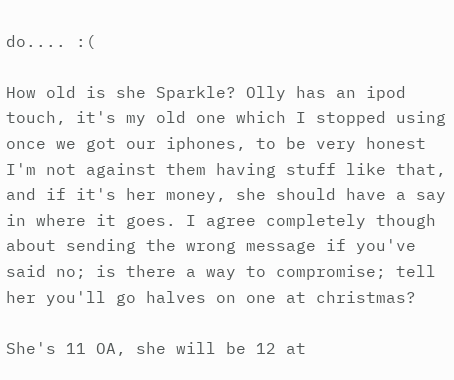do.... :(

How old is she Sparkle? Olly has an ipod touch, it's my old one which I stopped using once we got our iphones, to be very honest I'm not against them having stuff like that, and if it's her money, she should have a say in where it goes. I agree completely though about sending the wrong message if you've said no; is there a way to compromise; tell her you'll go halves on one at christmas?

She's 11 OA, she will be 12 at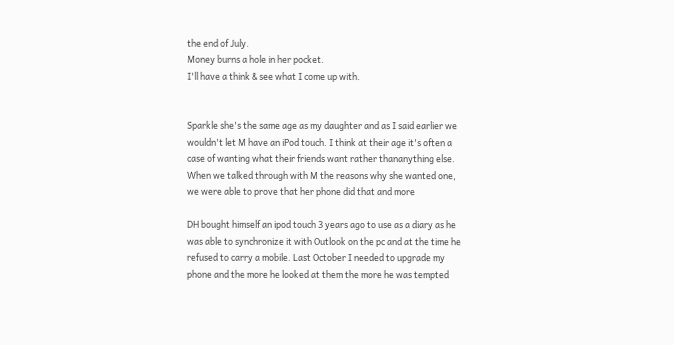the end of July.
Money burns a hole in her pocket.
I'll have a think & see what I come up with.


Sparkle she's the same age as my daughter and as I said earlier we wouldn't let M have an iPod touch. I think at their age it's often a case of wanting what their friends want rather thananything else.
When we talked through with M the reasons why she wanted one, we were able to prove that her phone did that and more

DH bought himself an ipod touch 3 years ago to use as a diary as he was able to synchronize it with Outlook on the pc and at the time he refused to carry a mobile. Last October I needed to upgrade my phone and the more he looked at them the more he was tempted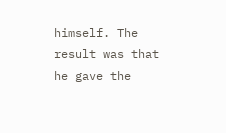himself. The result was that he gave the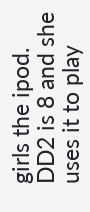girls the ipod. DD2 is 8 and she uses it to play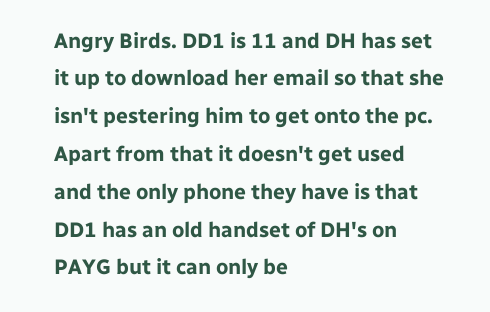Angry Birds. DD1 is 11 and DH has set it up to download her email so that she isn't pestering him to get onto the pc. Apart from that it doesn't get used and the only phone they have is that DD1 has an old handset of DH's on PAYG but it can only be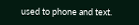used to phone and text.